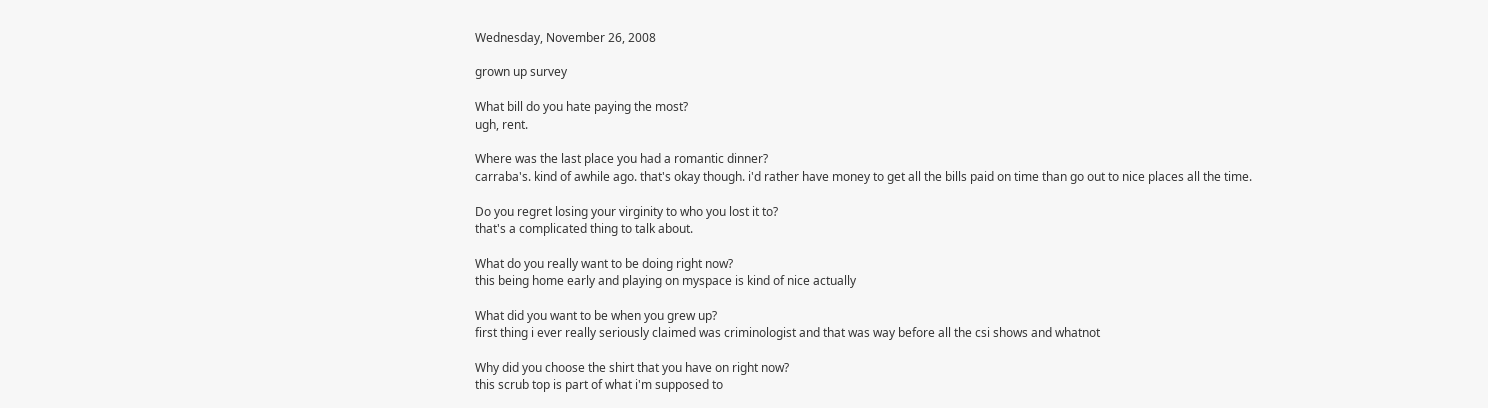Wednesday, November 26, 2008

grown up survey

What bill do you hate paying the most?
ugh, rent.

Where was the last place you had a romantic dinner?
carraba's. kind of awhile ago. that's okay though. i'd rather have money to get all the bills paid on time than go out to nice places all the time.

Do you regret losing your virginity to who you lost it to?
that's a complicated thing to talk about.

What do you really want to be doing right now?
this being home early and playing on myspace is kind of nice actually

What did you want to be when you grew up?
first thing i ever really seriously claimed was criminologist and that was way before all the csi shows and whatnot

Why did you choose the shirt that you have on right now?
this scrub top is part of what i'm supposed to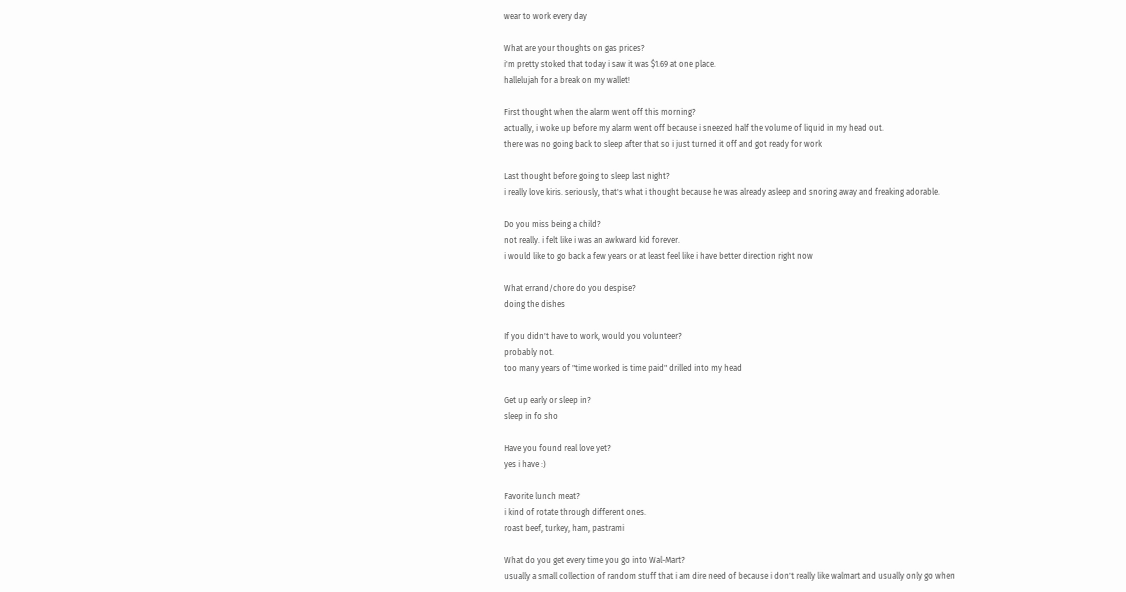wear to work every day

What are your thoughts on gas prices?
i'm pretty stoked that today i saw it was $1.69 at one place.
hallelujah for a break on my wallet!

First thought when the alarm went off this morning?
actually, i woke up before my alarm went off because i sneezed half the volume of liquid in my head out.
there was no going back to sleep after that so i just turned it off and got ready for work

Last thought before going to sleep last night?
i really love kiris. seriously, that's what i thought because he was already asleep and snoring away and freaking adorable.

Do you miss being a child?
not really. i felt like i was an awkward kid forever.
i would like to go back a few years or at least feel like i have better direction right now

What errand/chore do you despise?
doing the dishes

If you didn't have to work, would you volunteer?
probably not.
too many years of "time worked is time paid" drilled into my head

Get up early or sleep in?
sleep in fo sho

Have you found real love yet?
yes i have :)

Favorite lunch meat?
i kind of rotate through different ones.
roast beef, turkey, ham, pastrami

What do you get every time you go into Wal-Mart?
usually a small collection of random stuff that i am dire need of because i don't really like walmart and usually only go when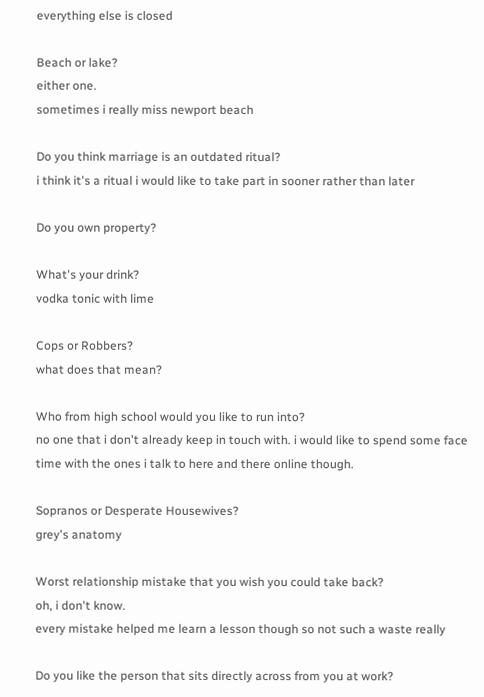everything else is closed

Beach or lake?
either one.
sometimes i really miss newport beach

Do you think marriage is an outdated ritual?
i think it's a ritual i would like to take part in sooner rather than later

Do you own property?

What's your drink?
vodka tonic with lime

Cops or Robbers?
what does that mean?

Who from high school would you like to run into?
no one that i don't already keep in touch with. i would like to spend some face time with the ones i talk to here and there online though.

Sopranos or Desperate Housewives?
grey's anatomy

Worst relationship mistake that you wish you could take back?
oh, i don't know.
every mistake helped me learn a lesson though so not such a waste really

Do you like the person that sits directly across from you at work?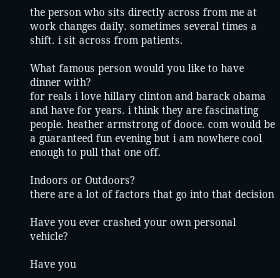the person who sits directly across from me at work changes daily. sometimes several times a shift. i sit across from patients.

What famous person would you like to have dinner with?
for reals i love hillary clinton and barack obama and have for years. i think they are fascinating people. heather armstrong of dooce. com would be a guaranteed fun evening but i am nowhere cool enough to pull that one off.

Indoors or Outdoors?
there are a lot of factors that go into that decision

Have you ever crashed your own personal vehicle?

Have you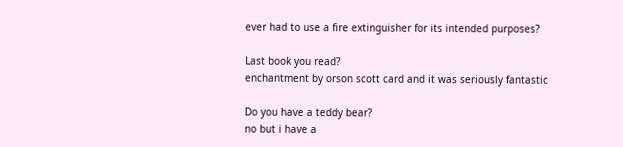ever had to use a fire extinguisher for its intended purposes?

Last book you read?
enchantment by orson scott card and it was seriously fantastic

Do you have a teddy bear?
no but i have a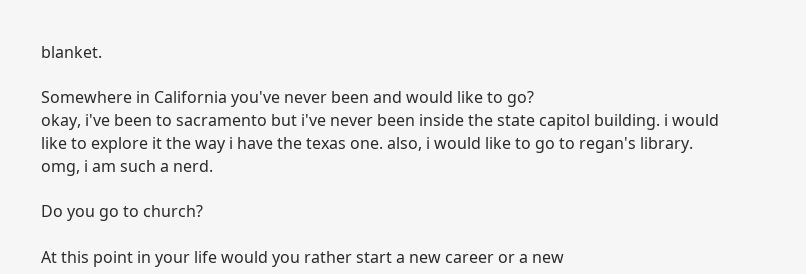blanket.

Somewhere in California you've never been and would like to go?
okay, i've been to sacramento but i've never been inside the state capitol building. i would like to explore it the way i have the texas one. also, i would like to go to regan's library. omg, i am such a nerd.

Do you go to church?

At this point in your life would you rather start a new career or a new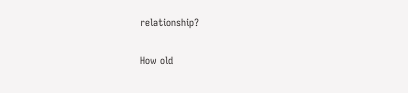relationship?

How old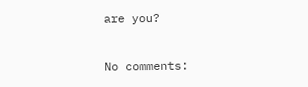are you?

No comments: